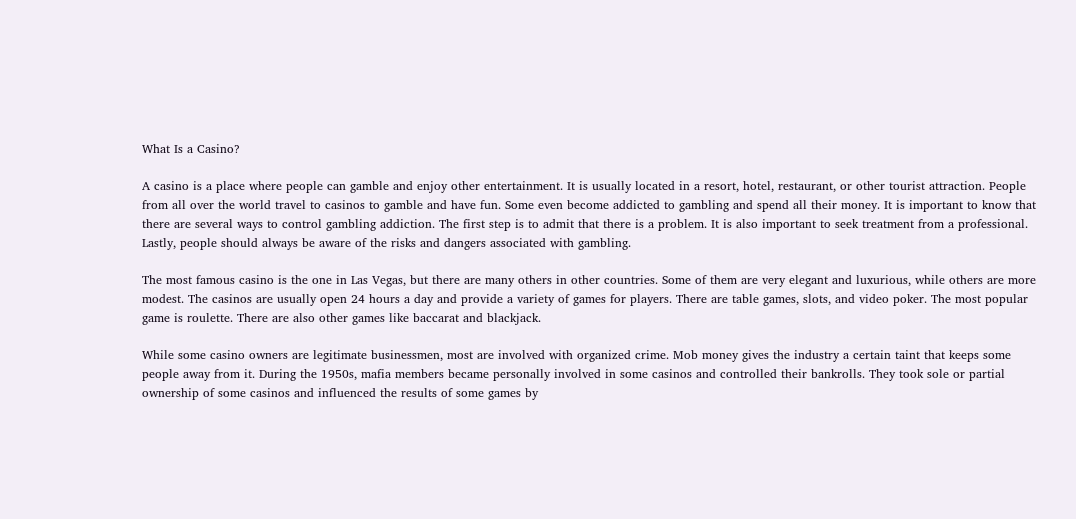What Is a Casino?

A casino is a place where people can gamble and enjoy other entertainment. It is usually located in a resort, hotel, restaurant, or other tourist attraction. People from all over the world travel to casinos to gamble and have fun. Some even become addicted to gambling and spend all their money. It is important to know that there are several ways to control gambling addiction. The first step is to admit that there is a problem. It is also important to seek treatment from a professional. Lastly, people should always be aware of the risks and dangers associated with gambling.

The most famous casino is the one in Las Vegas, but there are many others in other countries. Some of them are very elegant and luxurious, while others are more modest. The casinos are usually open 24 hours a day and provide a variety of games for players. There are table games, slots, and video poker. The most popular game is roulette. There are also other games like baccarat and blackjack.

While some casino owners are legitimate businessmen, most are involved with organized crime. Mob money gives the industry a certain taint that keeps some people away from it. During the 1950s, mafia members became personally involved in some casinos and controlled their bankrolls. They took sole or partial ownership of some casinos and influenced the results of some games by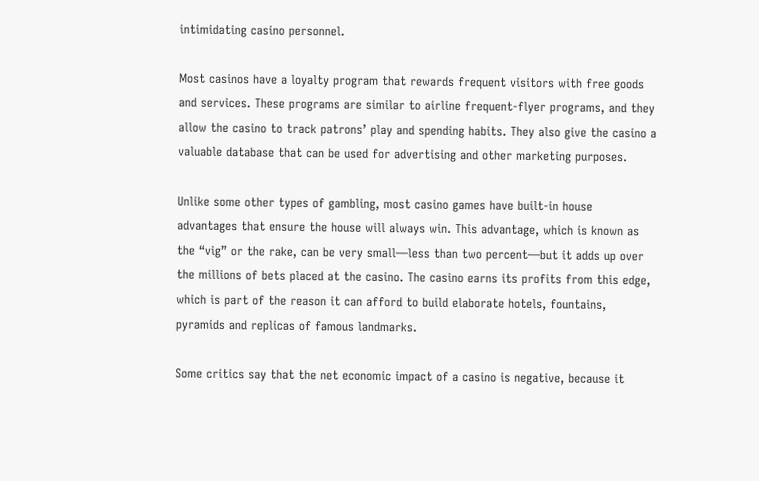intimidating casino personnel.

Most casinos have a loyalty program that rewards frequent visitors with free goods and services. These programs are similar to airline frequent-flyer programs, and they allow the casino to track patrons’ play and spending habits. They also give the casino a valuable database that can be used for advertising and other marketing purposes.

Unlike some other types of gambling, most casino games have built-in house advantages that ensure the house will always win. This advantage, which is known as the “vig” or the rake, can be very small—less than two percent—but it adds up over the millions of bets placed at the casino. The casino earns its profits from this edge, which is part of the reason it can afford to build elaborate hotels, fountains, pyramids and replicas of famous landmarks.

Some critics say that the net economic impact of a casino is negative, because it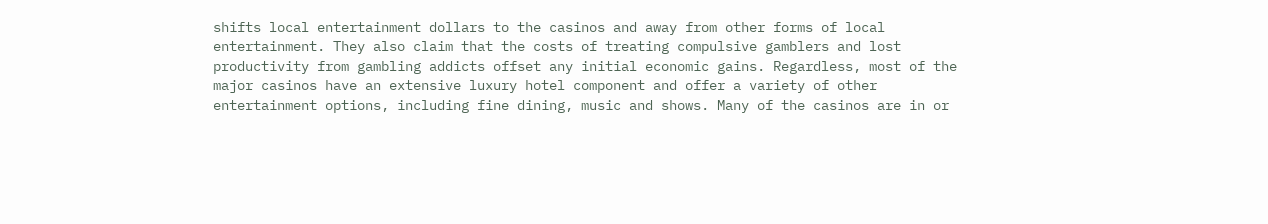shifts local entertainment dollars to the casinos and away from other forms of local entertainment. They also claim that the costs of treating compulsive gamblers and lost productivity from gambling addicts offset any initial economic gains. Regardless, most of the major casinos have an extensive luxury hotel component and offer a variety of other entertainment options, including fine dining, music and shows. Many of the casinos are in or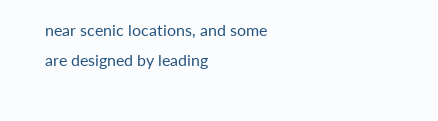near scenic locations, and some are designed by leading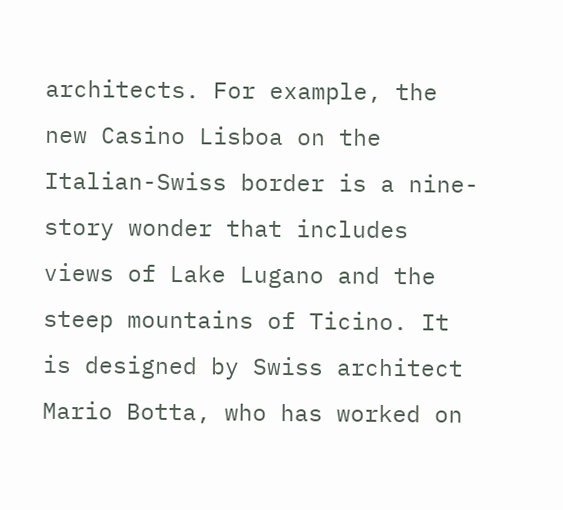architects. For example, the new Casino Lisboa on the Italian-Swiss border is a nine-story wonder that includes views of Lake Lugano and the steep mountains of Ticino. It is designed by Swiss architect Mario Botta, who has worked on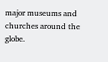major museums and churches around the globe.